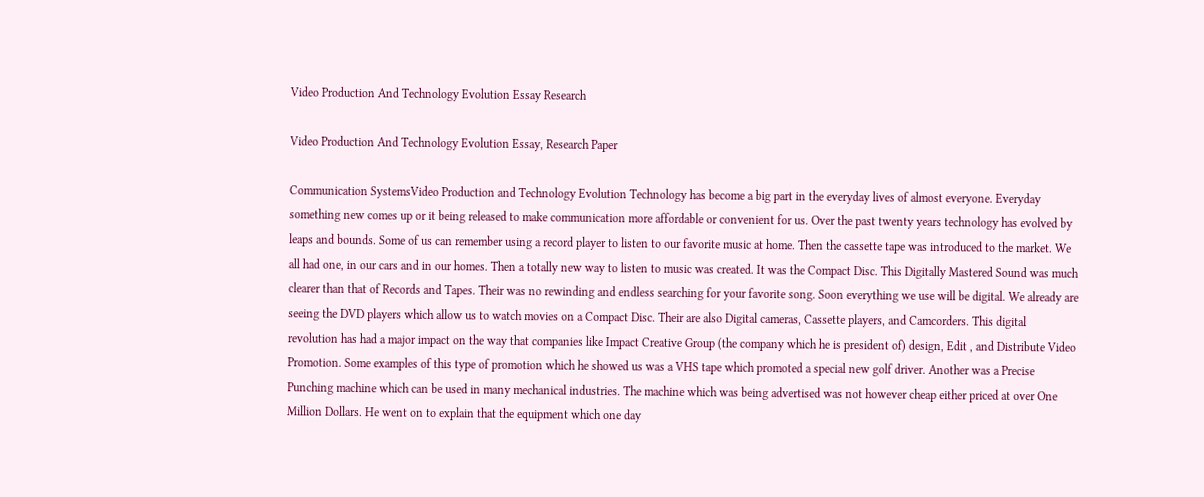Video Production And Technology Evolution Essay Research

Video Production And Technology Evolution Essay, Research Paper

Communication SystemsVideo Production and Technology Evolution Technology has become a big part in the everyday lives of almost everyone. Everyday something new comes up or it being released to make communication more affordable or convenient for us. Over the past twenty years technology has evolved by leaps and bounds. Some of us can remember using a record player to listen to our favorite music at home. Then the cassette tape was introduced to the market. We all had one, in our cars and in our homes. Then a totally new way to listen to music was created. It was the Compact Disc. This Digitally Mastered Sound was much clearer than that of Records and Tapes. Their was no rewinding and endless searching for your favorite song. Soon everything we use will be digital. We already are seeing the DVD players which allow us to watch movies on a Compact Disc. Their are also Digital cameras, Cassette players, and Camcorders. This digital revolution has had a major impact on the way that companies like Impact Creative Group (the company which he is president of) design, Edit , and Distribute Video Promotion. Some examples of this type of promotion which he showed us was a VHS tape which promoted a special new golf driver. Another was a Precise Punching machine which can be used in many mechanical industries. The machine which was being advertised was not however cheap either priced at over One Million Dollars. He went on to explain that the equipment which one day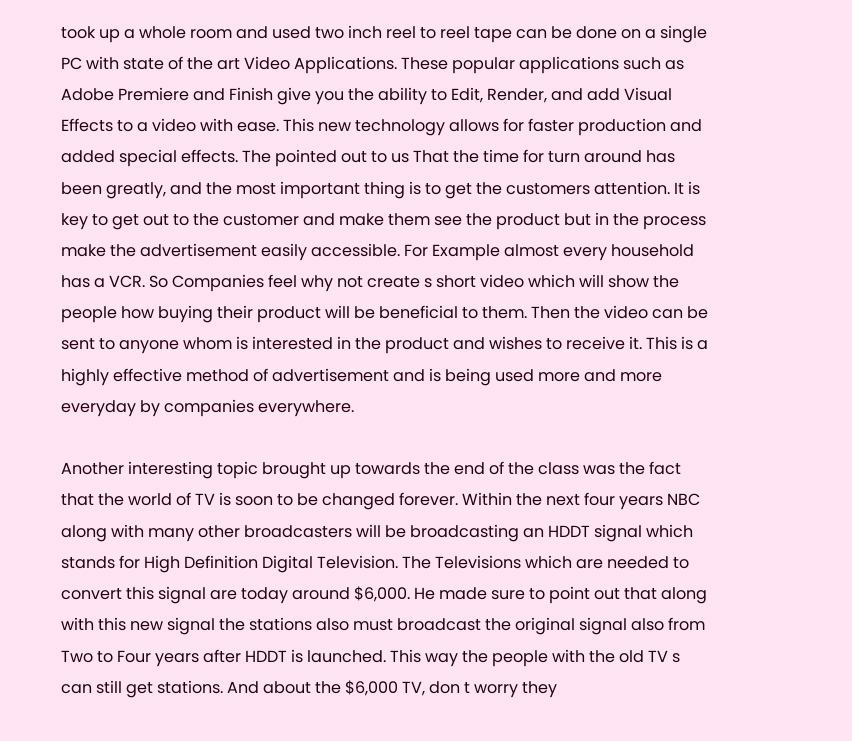took up a whole room and used two inch reel to reel tape can be done on a single PC with state of the art Video Applications. These popular applications such as Adobe Premiere and Finish give you the ability to Edit, Render, and add Visual Effects to a video with ease. This new technology allows for faster production and added special effects. The pointed out to us That the time for turn around has been greatly, and the most important thing is to get the customers attention. It is key to get out to the customer and make them see the product but in the process make the advertisement easily accessible. For Example almost every household has a VCR. So Companies feel why not create s short video which will show the people how buying their product will be beneficial to them. Then the video can be sent to anyone whom is interested in the product and wishes to receive it. This is a highly effective method of advertisement and is being used more and more everyday by companies everywhere.

Another interesting topic brought up towards the end of the class was the fact that the world of TV is soon to be changed forever. Within the next four years NBC along with many other broadcasters will be broadcasting an HDDT signal which stands for High Definition Digital Television. The Televisions which are needed to convert this signal are today around $6,000. He made sure to point out that along with this new signal the stations also must broadcast the original signal also from Two to Four years after HDDT is launched. This way the people with the old TV s can still get stations. And about the $6,000 TV, don t worry they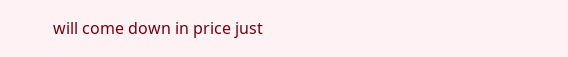will come down in price just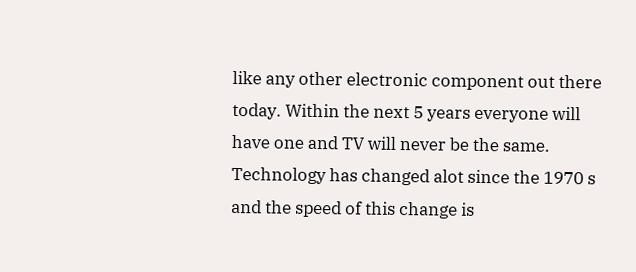like any other electronic component out there today. Within the next 5 years everyone will have one and TV will never be the same. Technology has changed alot since the 1970 s and the speed of this change is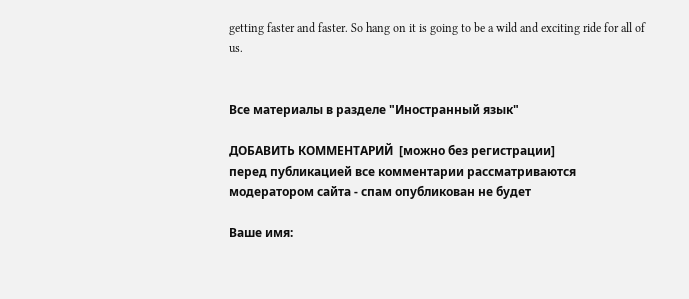getting faster and faster. So hang on it is going to be a wild and exciting ride for all of us.


Все материалы в разделе "Иностранный язык"

ДОБАВИТЬ КОММЕНТАРИЙ  [можно без регистрации]
перед публикацией все комментарии рассматриваются модератором сайта - спам опубликован не будет

Ваше имя: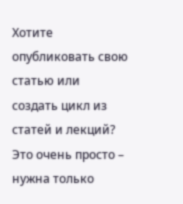Хотите опубликовать свою статью или создать цикл из статей и лекций?
Это очень просто – нужна только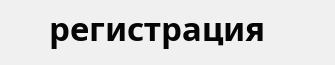регистрация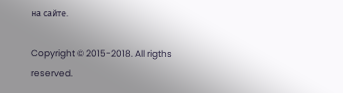на сайте.

Copyright © 2015-2018. All rigths reserved.